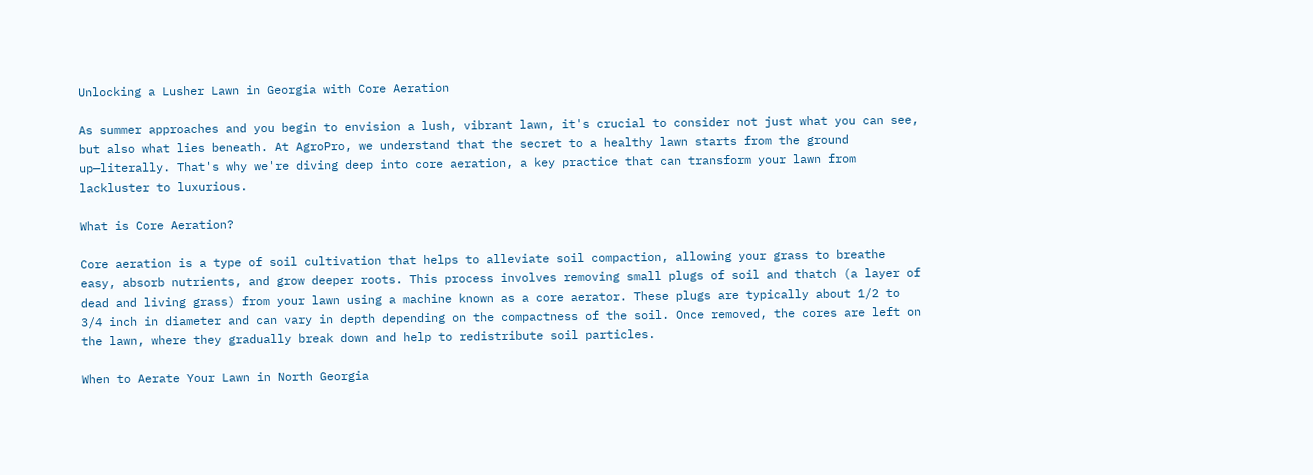Unlocking a Lusher Lawn in Georgia with Core Aeration

As summer approaches and you begin to envision a lush, vibrant lawn, it's crucial to consider not just what you can see, but also what lies beneath. At AgroPro, we understand that the secret to a healthy lawn starts from the ground up—literally. That's why we're diving deep into core aeration, a key practice that can transform your lawn from lackluster to luxurious.

What is Core Aeration?

Core aeration is a type of soil cultivation that helps to alleviate soil compaction, allowing your grass to breathe easy, absorb nutrients, and grow deeper roots. This process involves removing small plugs of soil and thatch (a layer of dead and living grass) from your lawn using a machine known as a core aerator. These plugs are typically about 1/2 to 3/4 inch in diameter and can vary in depth depending on the compactness of the soil. Once removed, the cores are left on the lawn, where they gradually break down and help to redistribute soil particles.

When to Aerate Your Lawn in North Georgia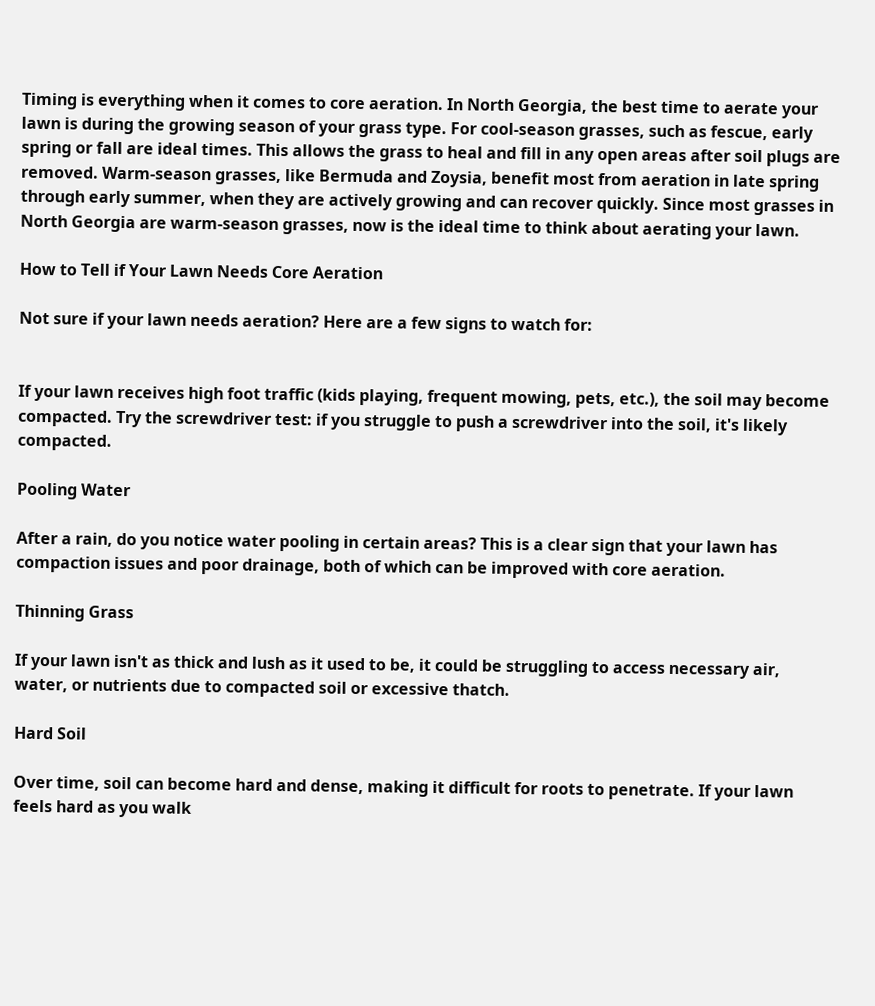Timing is everything when it comes to core aeration. In North Georgia, the best time to aerate your lawn is during the growing season of your grass type. For cool-season grasses, such as fescue, early spring or fall are ideal times. This allows the grass to heal and fill in any open areas after soil plugs are removed. Warm-season grasses, like Bermuda and Zoysia, benefit most from aeration in late spring through early summer, when they are actively growing and can recover quickly. Since most grasses in North Georgia are warm-season grasses, now is the ideal time to think about aerating your lawn.

How to Tell if Your Lawn Needs Core Aeration

Not sure if your lawn needs aeration? Here are a few signs to watch for:


If your lawn receives high foot traffic (kids playing, frequent mowing, pets, etc.), the soil may become compacted. Try the screwdriver test: if you struggle to push a screwdriver into the soil, it's likely compacted.

Pooling Water

After a rain, do you notice water pooling in certain areas? This is a clear sign that your lawn has compaction issues and poor drainage, both of which can be improved with core aeration.

Thinning Grass

If your lawn isn't as thick and lush as it used to be, it could be struggling to access necessary air, water, or nutrients due to compacted soil or excessive thatch.

Hard Soil

Over time, soil can become hard and dense, making it difficult for roots to penetrate. If your lawn feels hard as you walk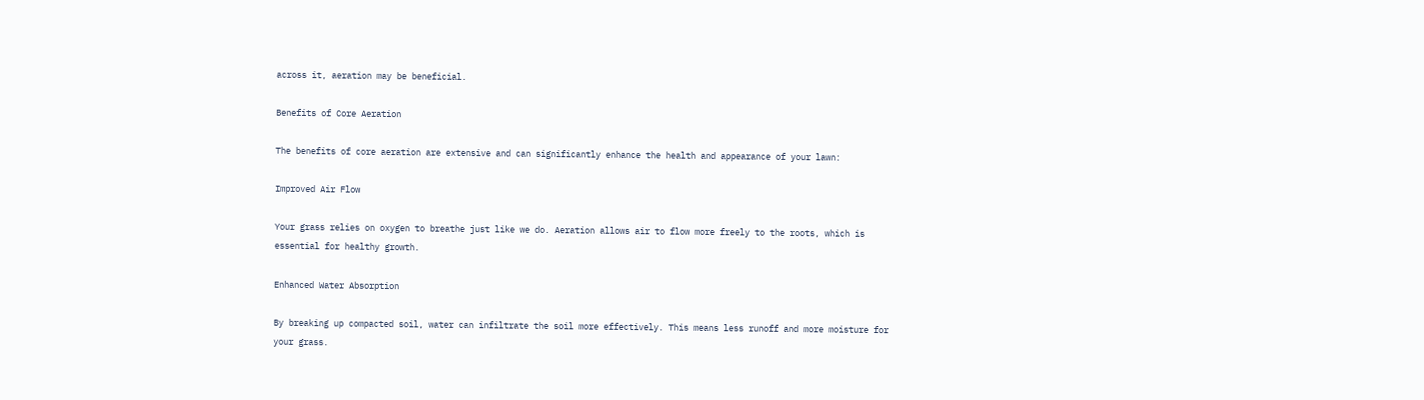across it, aeration may be beneficial.

Benefits of Core Aeration

The benefits of core aeration are extensive and can significantly enhance the health and appearance of your lawn:

Improved Air Flow

Your grass relies on oxygen to breathe just like we do. Aeration allows air to flow more freely to the roots, which is essential for healthy growth.

Enhanced Water Absorption

By breaking up compacted soil, water can infiltrate the soil more effectively. This means less runoff and more moisture for your grass.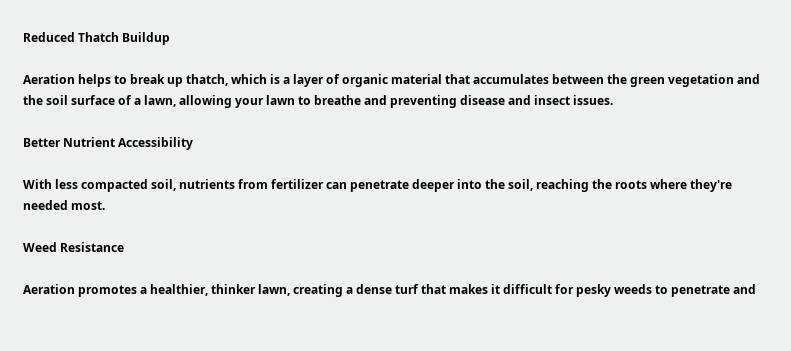Reduced Thatch Buildup

Aeration helps to break up thatch, which is a layer of organic material that accumulates between the green vegetation and the soil surface of a lawn, allowing your lawn to breathe and preventing disease and insect issues.

Better Nutrient Accessibility

With less compacted soil, nutrients from fertilizer can penetrate deeper into the soil, reaching the roots where they're needed most.

Weed Resistance

Aeration promotes a healthier, thinker lawn, creating a dense turf that makes it difficult for pesky weeds to penetrate and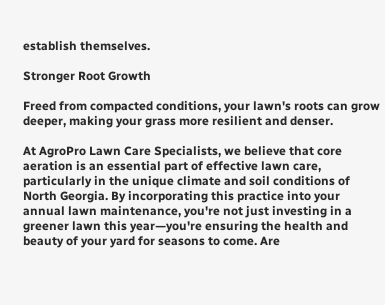establish themselves.

Stronger Root Growth

Freed from compacted conditions, your lawn's roots can grow deeper, making your grass more resilient and denser.

At AgroPro Lawn Care Specialists, we believe that core aeration is an essential part of effective lawn care, particularly in the unique climate and soil conditions of North Georgia. By incorporating this practice into your annual lawn maintenance, you're not just investing in a greener lawn this year—you're ensuring the health and beauty of your yard for seasons to come. Are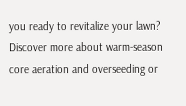you ready to revitalize your lawn? Discover more about warm-season core aeration and overseeding or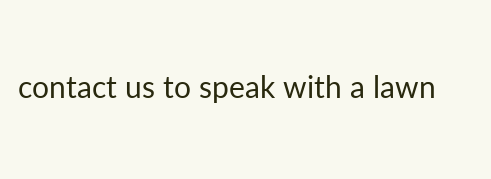contact us to speak with a lawn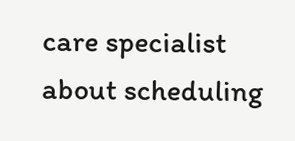care specialist about scheduling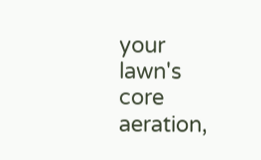your lawn's core aeration,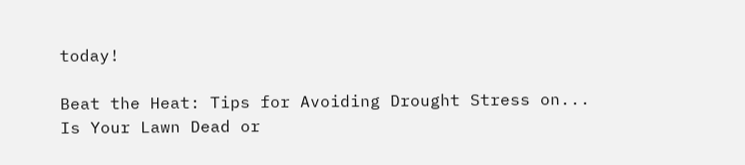today!

Beat the Heat: Tips for Avoiding Drought Stress on...
Is Your Lawn Dead or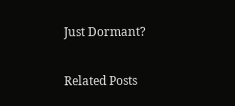Just Dormant?

Related Posts